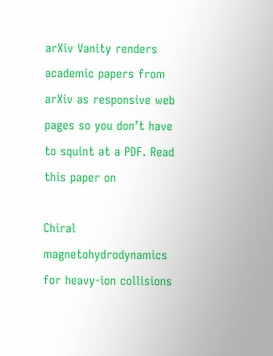arXiv Vanity renders academic papers from arXiv as responsive web pages so you don’t have to squint at a PDF. Read this paper on

Chiral magnetohydrodynamics for heavy-ion collisions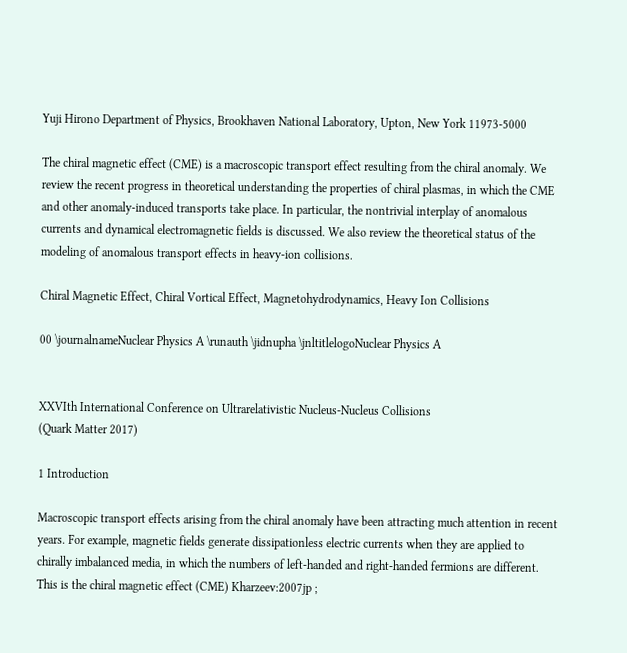Yuji Hirono Department of Physics, Brookhaven National Laboratory, Upton, New York 11973-5000

The chiral magnetic effect (CME) is a macroscopic transport effect resulting from the chiral anomaly. We review the recent progress in theoretical understanding the properties of chiral plasmas, in which the CME and other anomaly-induced transports take place. In particular, the nontrivial interplay of anomalous currents and dynamical electromagnetic fields is discussed. We also review the theoretical status of the modeling of anomalous transport effects in heavy-ion collisions.

Chiral Magnetic Effect, Chiral Vortical Effect, Magnetohydrodynamics, Heavy Ion Collisions

00 \journalnameNuclear Physics A \runauth \jidnupha \jnltitlelogoNuclear Physics A


XXVIth International Conference on Ultrarelativistic Nucleus-Nucleus Collisions
(Quark Matter 2017)

1 Introduction

Macroscopic transport effects arising from the chiral anomaly have been attracting much attention in recent years. For example, magnetic fields generate dissipationless electric currents when they are applied to chirally imbalanced media, in which the numbers of left-handed and right-handed fermions are different. This is the chiral magnetic effect (CME) Kharzeev:2007jp ;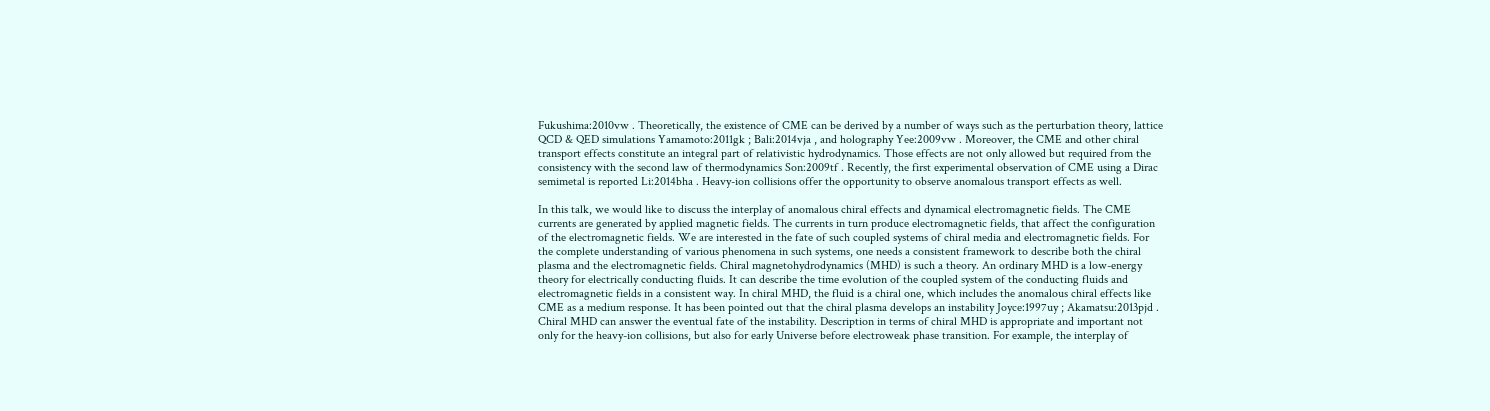Fukushima:2010vw . Theoretically, the existence of CME can be derived by a number of ways such as the perturbation theory, lattice QCD & QED simulations Yamamoto:2011gk ; Bali:2014vja , and holography Yee:2009vw . Moreover, the CME and other chiral transport effects constitute an integral part of relativistic hydrodynamics. Those effects are not only allowed but required from the consistency with the second law of thermodynamics Son:2009tf . Recently, the first experimental observation of CME using a Dirac semimetal is reported Li:2014bha . Heavy-ion collisions offer the opportunity to observe anomalous transport effects as well.

In this talk, we would like to discuss the interplay of anomalous chiral effects and dynamical electromagnetic fields. The CME currents are generated by applied magnetic fields. The currents in turn produce electromagnetic fields, that affect the configuration of the electromagnetic fields. We are interested in the fate of such coupled systems of chiral media and electromagnetic fields. For the complete understanding of various phenomena in such systems, one needs a consistent framework to describe both the chiral plasma and the electromagnetic fields. Chiral magnetohydrodynamics (MHD) is such a theory. An ordinary MHD is a low-energy theory for electrically conducting fluids. It can describe the time evolution of the coupled system of the conducting fluids and electromagnetic fields in a consistent way. In chiral MHD, the fluid is a chiral one, which includes the anomalous chiral effects like CME as a medium response. It has been pointed out that the chiral plasma develops an instability Joyce:1997uy ; Akamatsu:2013pjd . Chiral MHD can answer the eventual fate of the instability. Description in terms of chiral MHD is appropriate and important not only for the heavy-ion collisions, but also for early Universe before electroweak phase transition. For example, the interplay of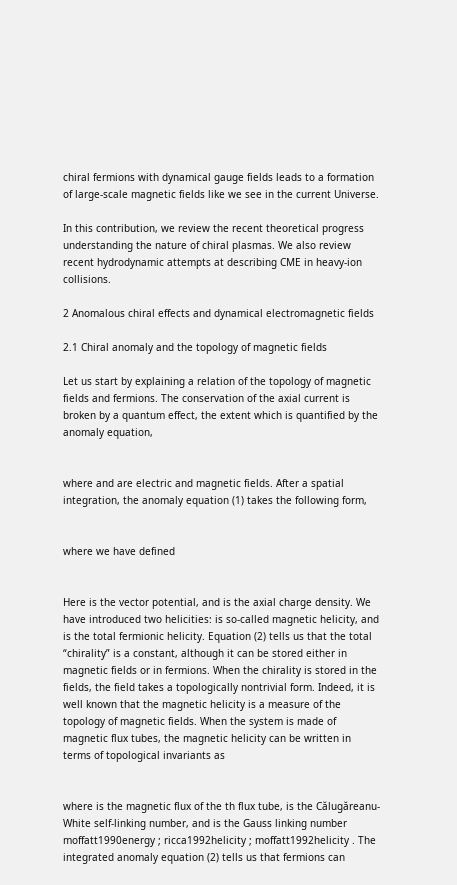chiral fermions with dynamical gauge fields leads to a formation of large-scale magnetic fields like we see in the current Universe.

In this contribution, we review the recent theoretical progress understanding the nature of chiral plasmas. We also review recent hydrodynamic attempts at describing CME in heavy-ion collisions.

2 Anomalous chiral effects and dynamical electromagnetic fields

2.1 Chiral anomaly and the topology of magnetic fields

Let us start by explaining a relation of the topology of magnetic fields and fermions. The conservation of the axial current is broken by a quantum effect, the extent which is quantified by the anomaly equation,


where and are electric and magnetic fields. After a spatial integration, the anomaly equation (1) takes the following form,


where we have defined


Here is the vector potential, and is the axial charge density. We have introduced two helicities: is so-called magnetic helicity, and is the total fermionic helicity. Equation (2) tells us that the total “chirality” is a constant, although it can be stored either in magnetic fields or in fermions. When the chirality is stored in the fields, the field takes a topologically nontrivial form. Indeed, it is well known that the magnetic helicity is a measure of the topology of magnetic fields. When the system is made of magnetic flux tubes, the magnetic helicity can be written in terms of topological invariants as


where is the magnetic flux of the th flux tube, is the Călugăreanu-White self-linking number, and is the Gauss linking number moffatt1990energy ; ricca1992helicity ; moffatt1992helicity . The integrated anomaly equation (2) tells us that fermions can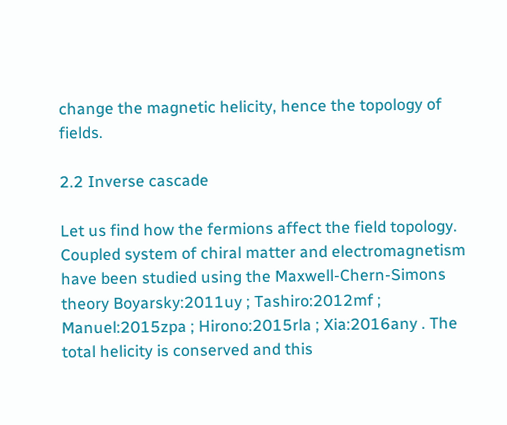change the magnetic helicity, hence the topology of fields.

2.2 Inverse cascade

Let us find how the fermions affect the field topology. Coupled system of chiral matter and electromagnetism have been studied using the Maxwell-Chern-Simons theory Boyarsky:2011uy ; Tashiro:2012mf ; Manuel:2015zpa ; Hirono:2015rla ; Xia:2016any . The total helicity is conserved and this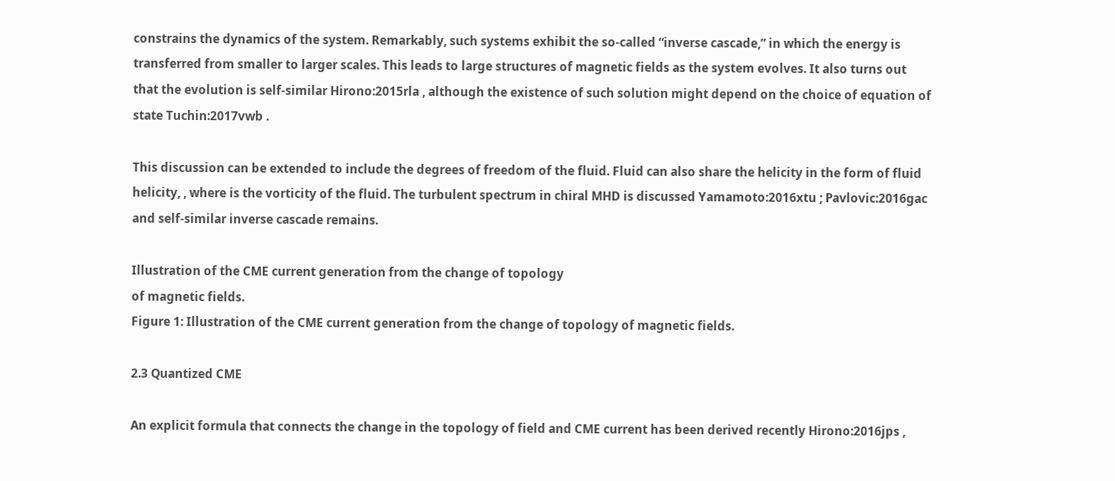constrains the dynamics of the system. Remarkably, such systems exhibit the so-called “inverse cascade,” in which the energy is transferred from smaller to larger scales. This leads to large structures of magnetic fields as the system evolves. It also turns out that the evolution is self-similar Hirono:2015rla , although the existence of such solution might depend on the choice of equation of state Tuchin:2017vwb .

This discussion can be extended to include the degrees of freedom of the fluid. Fluid can also share the helicity in the form of fluid helicity, , where is the vorticity of the fluid. The turbulent spectrum in chiral MHD is discussed Yamamoto:2016xtu ; Pavlovic:2016gac and self-similar inverse cascade remains.

Illustration of the CME current generation from the change of topology
of magnetic fields.
Figure 1: Illustration of the CME current generation from the change of topology of magnetic fields.

2.3 Quantized CME

An explicit formula that connects the change in the topology of field and CME current has been derived recently Hirono:2016jps ,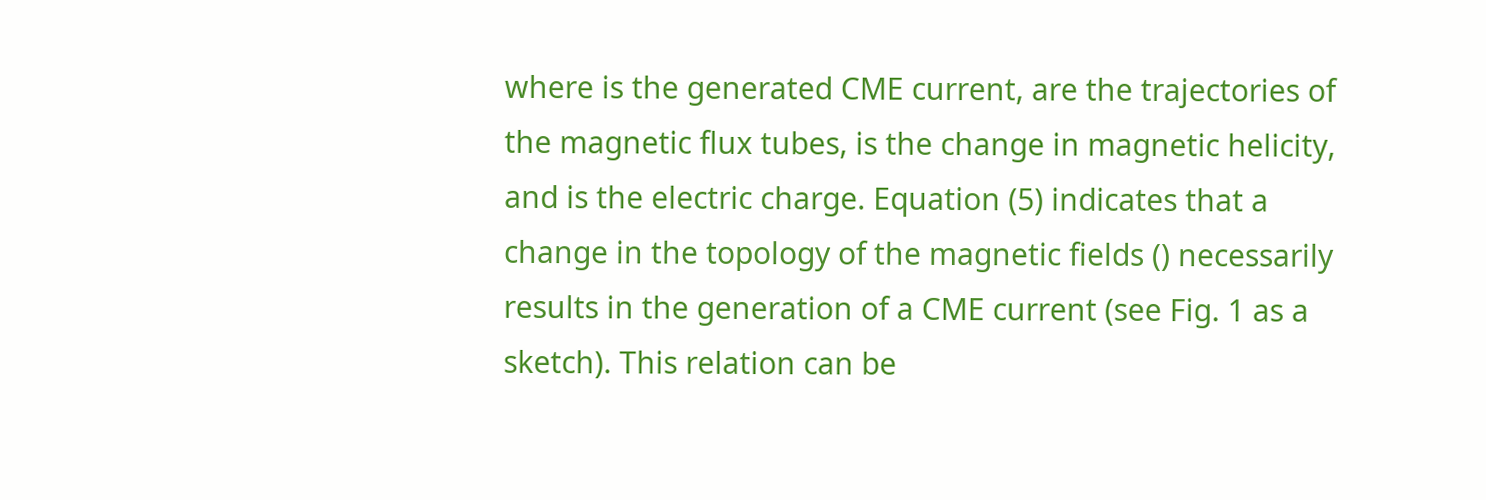where is the generated CME current, are the trajectories of the magnetic flux tubes, is the change in magnetic helicity, and is the electric charge. Equation (5) indicates that a change in the topology of the magnetic fields () necessarily results in the generation of a CME current (see Fig. 1 as a sketch). This relation can be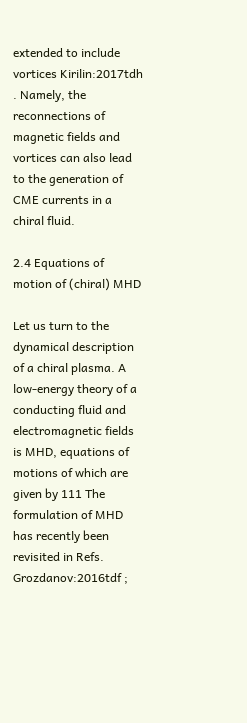extended to include vortices Kirilin:2017tdh . Namely, the reconnections of magnetic fields and vortices can also lead to the generation of CME currents in a chiral fluid.

2.4 Equations of motion of (chiral) MHD

Let us turn to the dynamical description of a chiral plasma. A low-energy theory of a conducting fluid and electromagnetic fields is MHD, equations of motions of which are given by 111 The formulation of MHD has recently been revisited in Refs. Grozdanov:2016tdf ;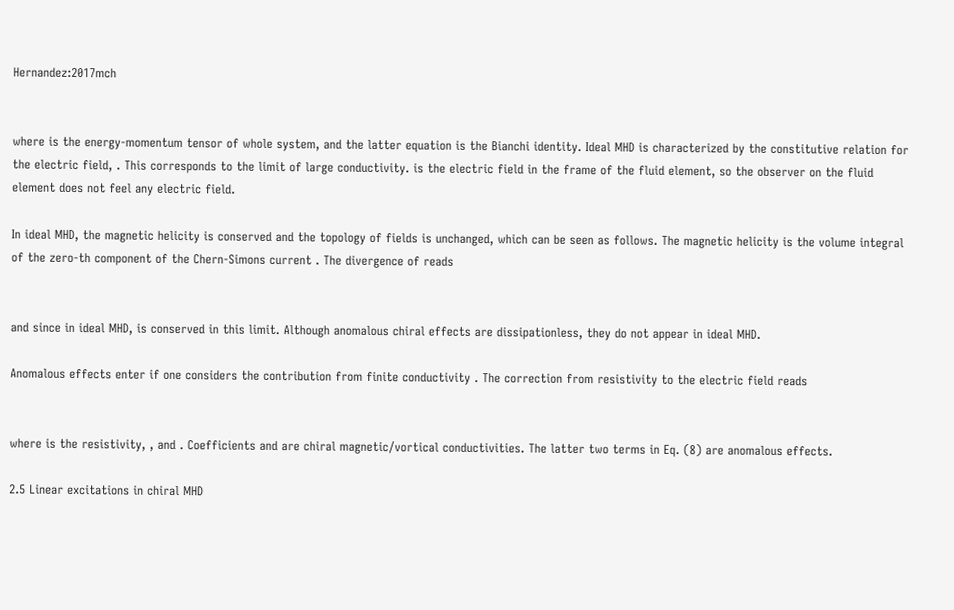Hernandez:2017mch


where is the energy-momentum tensor of whole system, and the latter equation is the Bianchi identity. Ideal MHD is characterized by the constitutive relation for the electric field, . This corresponds to the limit of large conductivity. is the electric field in the frame of the fluid element, so the observer on the fluid element does not feel any electric field.

In ideal MHD, the magnetic helicity is conserved and the topology of fields is unchanged, which can be seen as follows. The magnetic helicity is the volume integral of the zero-th component of the Chern-Simons current . The divergence of reads


and since in ideal MHD, is conserved in this limit. Although anomalous chiral effects are dissipationless, they do not appear in ideal MHD.

Anomalous effects enter if one considers the contribution from finite conductivity . The correction from resistivity to the electric field reads


where is the resistivity, , and . Coefficients and are chiral magnetic/vortical conductivities. The latter two terms in Eq. (8) are anomalous effects.

2.5 Linear excitations in chiral MHD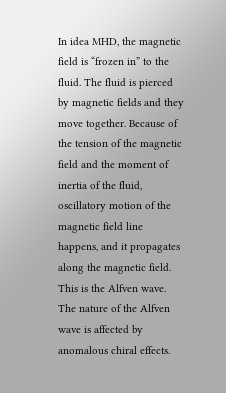In idea MHD, the magnetic field is “frozen in” to the fluid. The fluid is pierced by magnetic fields and they move together. Because of the tension of the magnetic field and the moment of inertia of the fluid, oscillatory motion of the magnetic field line happens, and it propagates along the magnetic field. This is the Alfven wave. The nature of the Alfven wave is affected by anomalous chiral effects.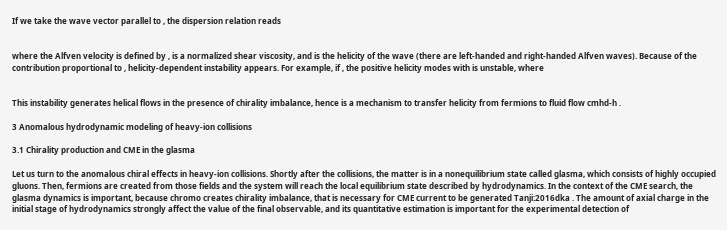If we take the wave vector parallel to , the dispersion relation reads


where the Alfven velocity is defined by , is a normalized shear viscosity, and is the helicity of the wave (there are left-handed and right-handed Alfven waves). Because of the contribution proportional to , helicity-dependent instability appears. For example, if , the positive helicity modes with is unstable, where


This instability generates helical flows in the presence of chirality imbalance, hence is a mechanism to transfer helicity from fermions to fluid flow cmhd-h .

3 Anomalous hydrodynamic modeling of heavy-ion collisions

3.1 Chirality production and CME in the glasma

Let us turn to the anomalous chiral effects in heavy-ion collisions. Shortly after the collisions, the matter is in a nonequilibrium state called glasma, which consists of highly occupied gluons. Then, fermions are created from those fields and the system will reach the local equilibrium state described by hydrodynamics. In the context of the CME search, the glasma dynamics is important, because chromo creates chirality imbalance, that is necessary for CME current to be generated Tanji:2016dka . The amount of axial charge in the initial stage of hydrodynamics strongly affect the value of the final observable, and its quantitative estimation is important for the experimental detection of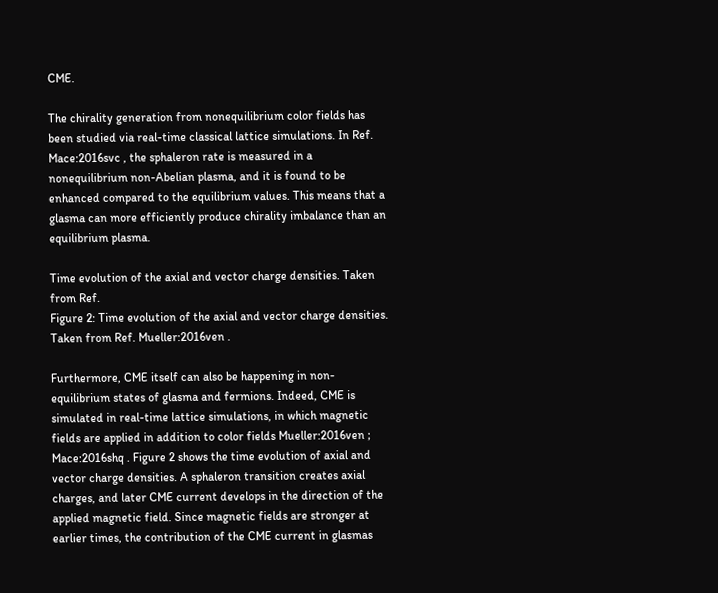CME.

The chirality generation from nonequilibrium color fields has been studied via real-time classical lattice simulations. In Ref. Mace:2016svc , the sphaleron rate is measured in a nonequilibrium non-Abelian plasma, and it is found to be enhanced compared to the equilibrium values. This means that a glasma can more efficiently produce chirality imbalance than an equilibrium plasma.

Time evolution of the axial and vector charge densities. Taken from Ref.
Figure 2: Time evolution of the axial and vector charge densities. Taken from Ref. Mueller:2016ven .

Furthermore, CME itself can also be happening in non-equilibrium states of glasma and fermions. Indeed, CME is simulated in real-time lattice simulations, in which magnetic fields are applied in addition to color fields Mueller:2016ven ; Mace:2016shq . Figure 2 shows the time evolution of axial and vector charge densities. A sphaleron transition creates axial charges, and later CME current develops in the direction of the applied magnetic field. Since magnetic fields are stronger at earlier times, the contribution of the CME current in glasmas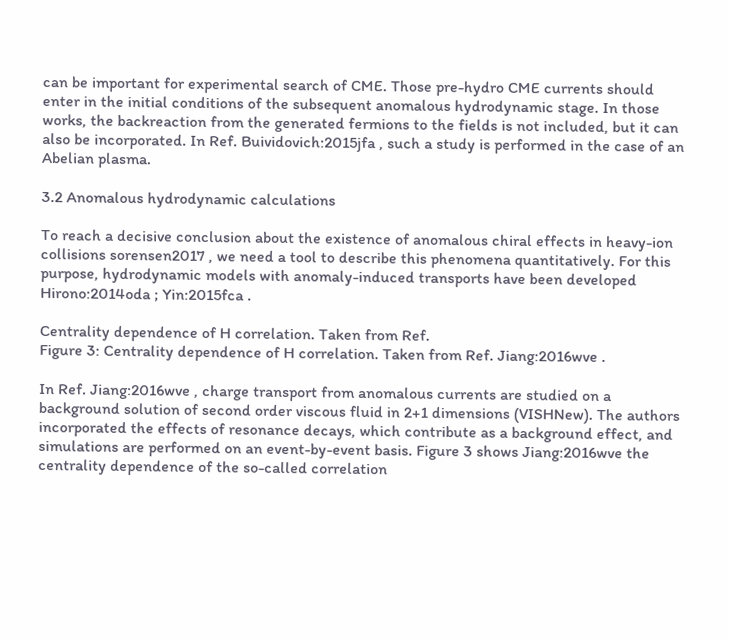can be important for experimental search of CME. Those pre-hydro CME currents should enter in the initial conditions of the subsequent anomalous hydrodynamic stage. In those works, the backreaction from the generated fermions to the fields is not included, but it can also be incorporated. In Ref. Buividovich:2015jfa , such a study is performed in the case of an Abelian plasma.

3.2 Anomalous hydrodynamic calculations

To reach a decisive conclusion about the existence of anomalous chiral effects in heavy-ion collisions sorensen2017 , we need a tool to describe this phenomena quantitatively. For this purpose, hydrodynamic models with anomaly-induced transports have been developed Hirono:2014oda ; Yin:2015fca .

Centrality dependence of H correlation. Taken from Ref.
Figure 3: Centrality dependence of H correlation. Taken from Ref. Jiang:2016wve .

In Ref. Jiang:2016wve , charge transport from anomalous currents are studied on a background solution of second order viscous fluid in 2+1 dimensions (VISHNew). The authors incorporated the effects of resonance decays, which contribute as a background effect, and simulations are performed on an event-by-event basis. Figure 3 shows Jiang:2016wve the centrality dependence of the so-called correlation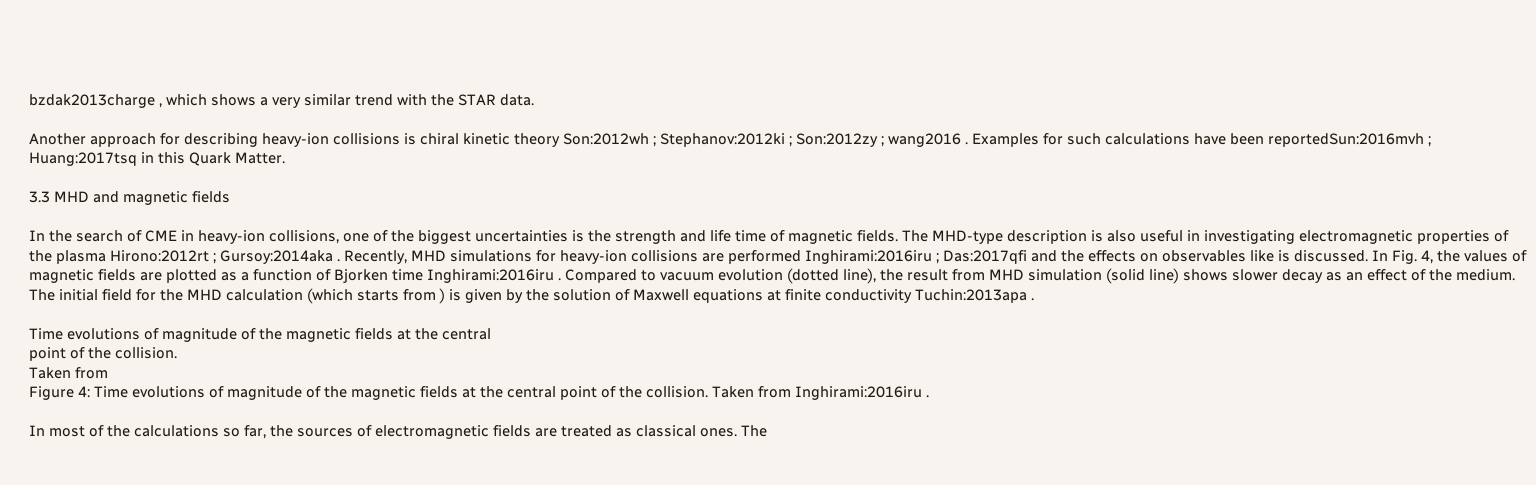bzdak2013charge , which shows a very similar trend with the STAR data.

Another approach for describing heavy-ion collisions is chiral kinetic theory Son:2012wh ; Stephanov:2012ki ; Son:2012zy ; wang2016 . Examples for such calculations have been reportedSun:2016mvh ; Huang:2017tsq in this Quark Matter.

3.3 MHD and magnetic fields

In the search of CME in heavy-ion collisions, one of the biggest uncertainties is the strength and life time of magnetic fields. The MHD-type description is also useful in investigating electromagnetic properties of the plasma Hirono:2012rt ; Gursoy:2014aka . Recently, MHD simulations for heavy-ion collisions are performed Inghirami:2016iru ; Das:2017qfi and the effects on observables like is discussed. In Fig. 4, the values of magnetic fields are plotted as a function of Bjorken time Inghirami:2016iru . Compared to vacuum evolution (dotted line), the result from MHD simulation (solid line) shows slower decay as an effect of the medium. The initial field for the MHD calculation (which starts from ) is given by the solution of Maxwell equations at finite conductivity Tuchin:2013apa .

Time evolutions of magnitude of the magnetic fields at the central
point of the collision.
Taken from
Figure 4: Time evolutions of magnitude of the magnetic fields at the central point of the collision. Taken from Inghirami:2016iru .

In most of the calculations so far, the sources of electromagnetic fields are treated as classical ones. The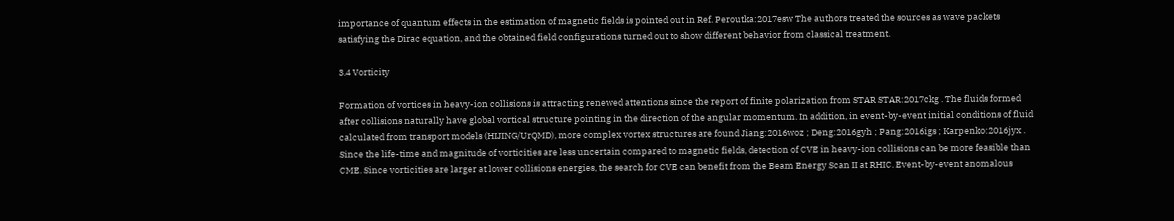importance of quantum effects in the estimation of magnetic fields is pointed out in Ref. Peroutka:2017esw The authors treated the sources as wave packets satisfying the Dirac equation, and the obtained field configurations turned out to show different behavior from classical treatment.

3.4 Vorticity

Formation of vortices in heavy-ion collisions is attracting renewed attentions since the report of finite polarization from STAR STAR:2017ckg . The fluids formed after collisions naturally have global vortical structure pointing in the direction of the angular momentum. In addition, in event-by-event initial conditions of fluid calculated from transport models (HIJING/UrQMD), more complex vortex structures are found Jiang:2016woz ; Deng:2016gyh ; Pang:2016igs ; Karpenko:2016jyx . Since the life-time and magnitude of vorticities are less uncertain compared to magnetic fields, detection of CVE in heavy-ion collisions can be more feasible than CME. Since vorticities are larger at lower collisions energies, the search for CVE can benefit from the Beam Energy Scan II at RHIC. Event-by-event anomalous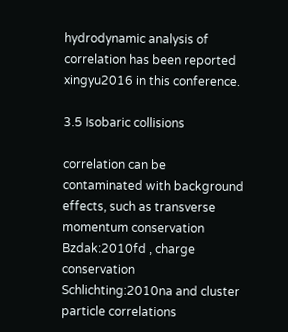hydrodynamic analysis of correlation has been reported xingyu2016 in this conference.

3.5 Isobaric collisions

correlation can be contaminated with background effects, such as transverse momentum conservation Bzdak:2010fd , charge conservation Schlichting:2010na and cluster particle correlations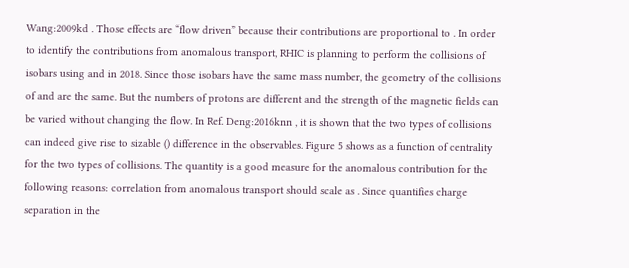Wang:2009kd . Those effects are “flow driven” because their contributions are proportional to . In order to identify the contributions from anomalous transport, RHIC is planning to perform the collisions of isobars using and in 2018. Since those isobars have the same mass number, the geometry of the collisions of and are the same. But the numbers of protons are different and the strength of the magnetic fields can be varied without changing the flow. In Ref. Deng:2016knn , it is shown that the two types of collisions can indeed give rise to sizable () difference in the observables. Figure 5 shows as a function of centrality for the two types of collisions. The quantity is a good measure for the anomalous contribution for the following reasons: correlation from anomalous transport should scale as . Since quantifies charge separation in the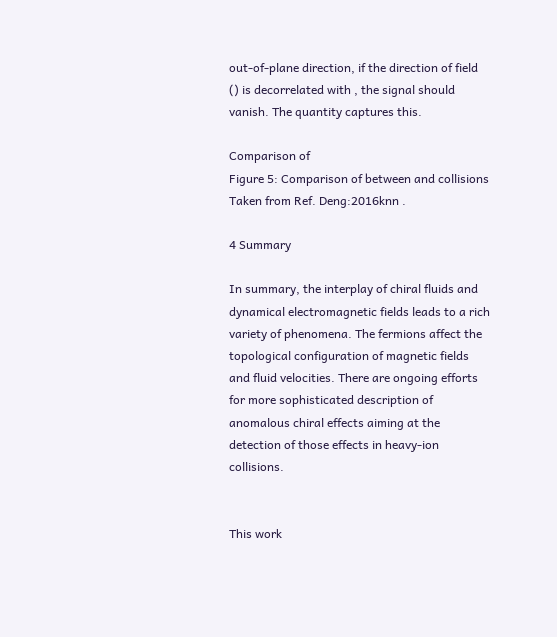out-of-plane direction, if the direction of field () is decorrelated with , the signal should vanish. The quantity captures this.

Comparison of
Figure 5: Comparison of between and collisions Taken from Ref. Deng:2016knn .

4 Summary

In summary, the interplay of chiral fluids and dynamical electromagnetic fields leads to a rich variety of phenomena. The fermions affect the topological configuration of magnetic fields and fluid velocities. There are ongoing efforts for more sophisticated description of anomalous chiral effects aiming at the detection of those effects in heavy-ion collisions.


This work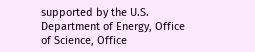supported by the U.S. Department of Energy, Office of Science, Office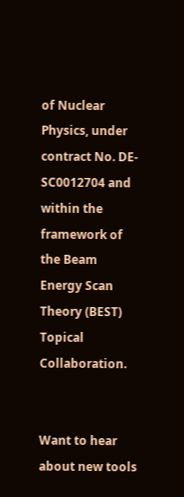of Nuclear Physics, under contract No. DE-SC0012704 and within the framework of the Beam Energy Scan Theory (BEST) Topical Collaboration.


Want to hear about new tools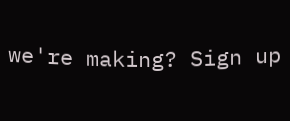we're making? Sign up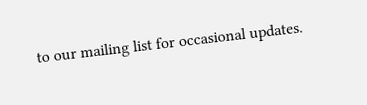to our mailing list for occasional updates.